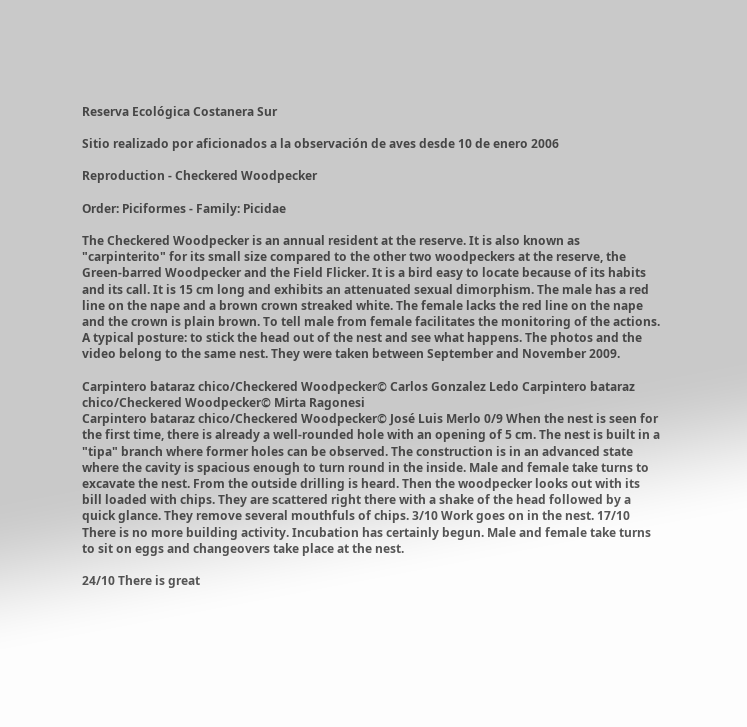Reserva Ecológica Costanera Sur

Sitio realizado por aficionados a la observación de aves desde 10 de enero 2006

Reproduction - Checkered Woodpecker

Order: Piciformes - Family: Picidae

The Checkered Woodpecker is an annual resident at the reserve. It is also known as "carpinterito" for its small size compared to the other two woodpeckers at the reserve, the Green-barred Woodpecker and the Field Flicker. It is a bird easy to locate because of its habits and its call. It is 15 cm long and exhibits an attenuated sexual dimorphism. The male has a red line on the nape and a brown crown streaked white. The female lacks the red line on the nape and the crown is plain brown. To tell male from female facilitates the monitoring of the actions. A typical posture: to stick the head out of the nest and see what happens. The photos and the video belong to the same nest. They were taken between September and November 2009.

Carpintero bataraz chico/Checkered Woodpecker© Carlos Gonzalez Ledo Carpintero bataraz chico/Checkered Woodpecker© Mirta Ragonesi
Carpintero bataraz chico/Checkered Woodpecker© José Luis Merlo 0/9 When the nest is seen for the first time, there is already a well-rounded hole with an opening of 5 cm. The nest is built in a "tipa" branch where former holes can be observed. The construction is in an advanced state where the cavity is spacious enough to turn round in the inside. Male and female take turns to excavate the nest. From the outside drilling is heard. Then the woodpecker looks out with its bill loaded with chips. They are scattered right there with a shake of the head followed by a quick glance. They remove several mouthfuls of chips. 3/10 Work goes on in the nest. 17/10 There is no more building activity. Incubation has certainly begun. Male and female take turns to sit on eggs and changeovers take place at the nest.

24/10 There is great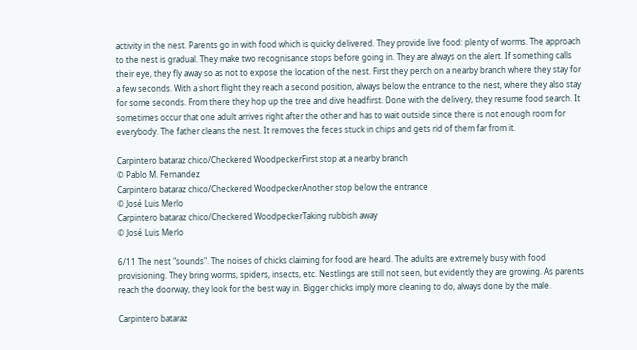activity in the nest. Parents go in with food which is quicky delivered. They provide live food: plenty of worms. The approach to the nest is gradual. They make two recognisance stops before going in. They are always on the alert. If something calls their eye, they fly away so as not to expose the location of the nest. First they perch on a nearby branch where they stay for a few seconds. With a short flight they reach a second position, always below the entrance to the nest, where they also stay for some seconds. From there they hop up the tree and dive headfirst. Done with the delivery, they resume food search. It sometimes occur that one adult arrives right after the other and has to wait outside since there is not enough room for everybody. The father cleans the nest. It removes the feces stuck in chips and gets rid of them far from it.

Carpintero bataraz chico/Checkered WoodpeckerFirst stop at a nearby branch
© Pablo M. Fernandez
Carpintero bataraz chico/Checkered WoodpeckerAnother stop below the entrance
© José Luis Merlo
Carpintero bataraz chico/Checkered WoodpeckerTaking rubbish away
© José Luis Merlo

6/11 The nest "sounds". The noises of chicks claiming for food are heard. The adults are extremely busy with food provisioning. They bring worms, spiders, insects, etc. Nestlings are still not seen, but evidently they are growing. As parents reach the doorway, they look for the best way in. Bigger chicks imply more cleaning to do, always done by the male.

Carpintero bataraz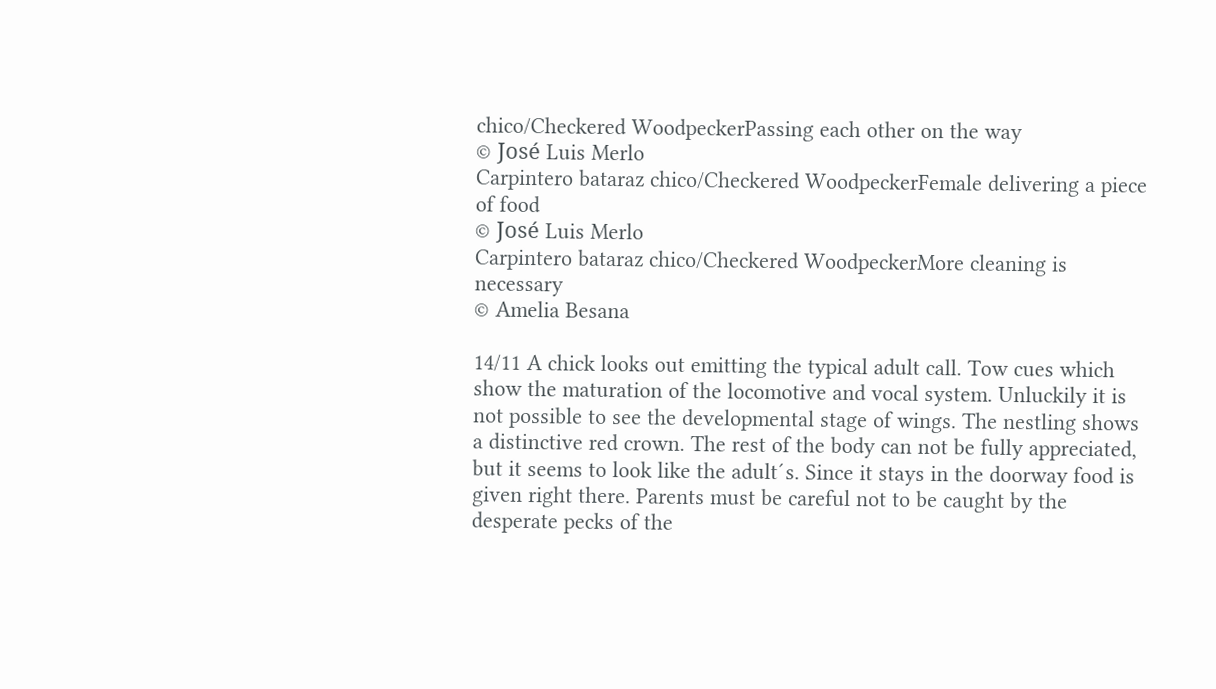chico/Checkered WoodpeckerPassing each other on the way
© José Luis Merlo
Carpintero bataraz chico/Checkered WoodpeckerFemale delivering a piece of food
© José Luis Merlo
Carpintero bataraz chico/Checkered WoodpeckerMore cleaning is necessary
© Amelia Besana

14/11 A chick looks out emitting the typical adult call. Tow cues which show the maturation of the locomotive and vocal system. Unluckily it is not possible to see the developmental stage of wings. The nestling shows a distinctive red crown. The rest of the body can not be fully appreciated, but it seems to look like the adult´s. Since it stays in the doorway food is given right there. Parents must be careful not to be caught by the desperate pecks of the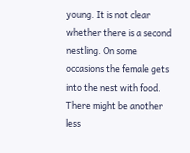young. It is not clear whether there is a second nestling. On some occasions the female gets into the nest with food. There might be another less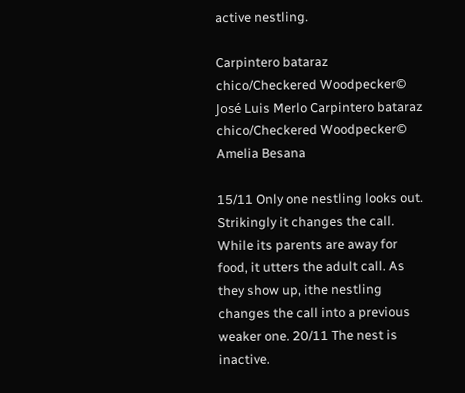active nestling.

Carpintero bataraz chico/Checkered Woodpecker© José Luis Merlo Carpintero bataraz chico/Checkered Woodpecker© Amelia Besana

15/11 Only one nestling looks out. Strikingly it changes the call. While its parents are away for food, it utters the adult call. As they show up, ithe nestling changes the call into a previous weaker one. 20/11 The nest is inactive.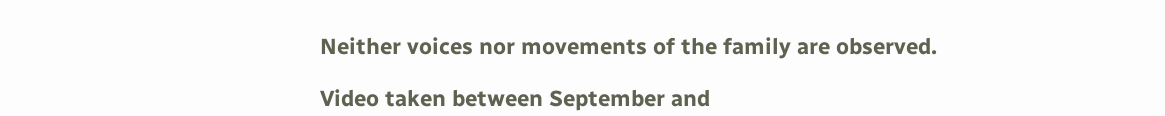Neither voices nor movements of the family are observed.

Video taken between September and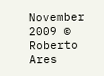November 2009 © Roberto Ares